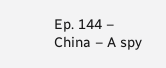Ep. 144 – China – A spy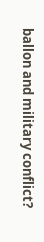ballon and military conflict?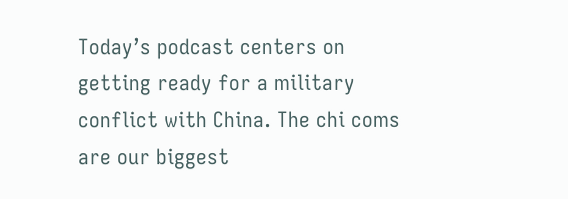Today’s podcast centers on getting ready for a military conflict with China. The chi coms are our biggest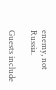enemy, not Russia.

Guests include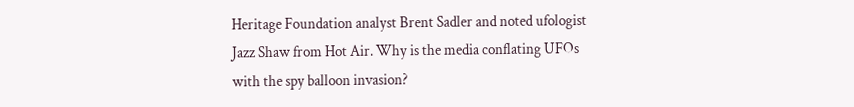Heritage Foundation analyst Brent Sadler and noted ufologist Jazz Shaw from Hot Air. Why is the media conflating UFOs with the spy balloon invasion?